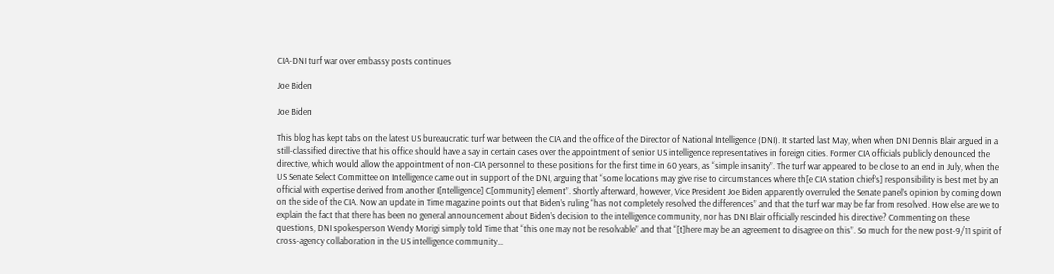CIA-DNI turf war over embassy posts continues

Joe Biden

Joe Biden

This blog has kept tabs on the latest US bureaucratic turf war between the CIA and the office of the Director of National Intelligence (DNI). It started last May, when when DNI Dennis Blair argued in a still-classified directive that his office should have a say in certain cases over the appointment of senior US intelligence representatives in foreign cities. Former CIA officials publicly denounced the directive, which would allow the appointment of non-CIA personnel to these positions for the first time in 60 years, as “simple insanity”. The turf war appeared to be close to an end in July, when the US Senate Select Committee on Intelligence came out in support of the DNI, arguing that “some locations may give rise to circumstances where th[e CIA station chief’s] responsibility is best met by an official with expertise derived from another I[ntelligence] C[ommunity] element”. Shortly afterward, however, Vice President Joe Biden apparently overruled the Senate panel’s opinion by coming down on the side of the CIA. Now an update in Time magazine points out that Biden’s ruling “has not completely resolved the differences” and that the turf war may be far from resolved. How else are we to explain the fact that there has been no general announcement about Biden’s decision to the intelligence community, nor has DNI Blair officially rescinded his directive? Commenting on these questions, DNI spokesperson Wendy Morigi simply told Time that “this one may not be resolvable” and that “[t]here may be an agreement to disagree on this”. So much for the new post-9/11 spirit of cross-agency collaboration in the US intelligence community…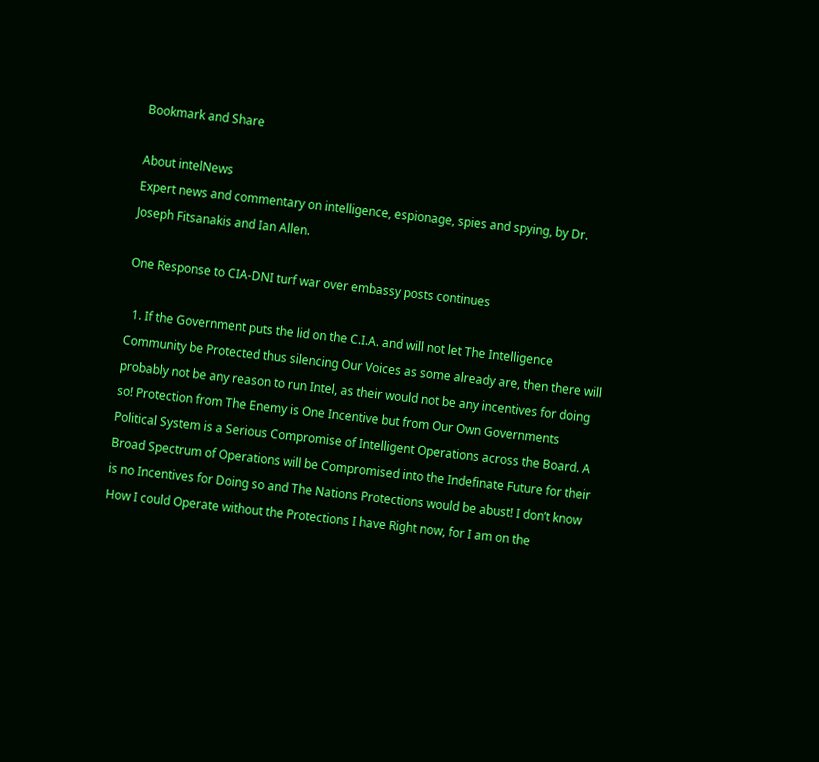Bookmark and Share

About intelNews
Expert news and commentary on intelligence, espionage, spies and spying, by Dr. Joseph Fitsanakis and Ian Allen.

One Response to CIA-DNI turf war over embassy posts continues

  1. If the Government puts the lid on the C.I.A. and will not let The Intelligence Community be Protected thus silencing Our Voices as some already are, then there will probably not be any reason to run Intel, as their would not be any incentives for doing so! Protection from The Enemy is One Incentive but from Our Own Governments Political System is a Serious Compromise of Intelligent Operations across the Board. A Broad Spectrum of Operations will be Compromised into the Indefinate Future for their is no Incentives for Doing so and The Nations Protections would be abust! I don’t know How I could Operate without the Protections I have Right now, for I am on the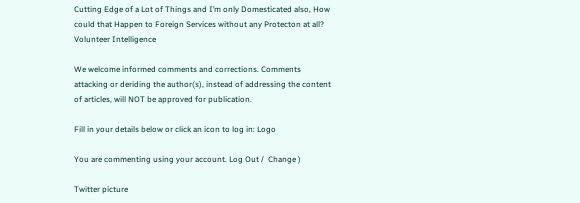Cutting Edge of a Lot of Things and I’m only Domesticated also, How could that Happen to Foreign Services without any Protecton at all? Volunteer Intelligence

We welcome informed comments and corrections. Comments attacking or deriding the author(s), instead of addressing the content of articles, will NOT be approved for publication.

Fill in your details below or click an icon to log in: Logo

You are commenting using your account. Log Out /  Change )

Twitter picture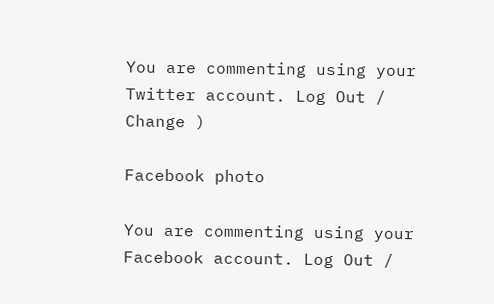You are commenting using your Twitter account. Log Out /  Change )

Facebook photo

You are commenting using your Facebook account. Log Out /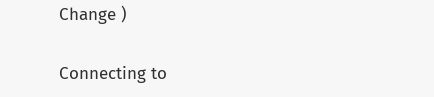Change )

Connecting to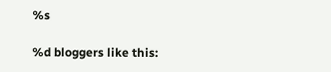%s

%d bloggers like this: